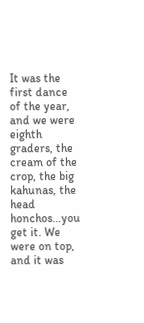It was the first dance of the year, and we were eighth graders, the cream of the crop, the big kahunas, the head honchos…you get it. We were on top, and it was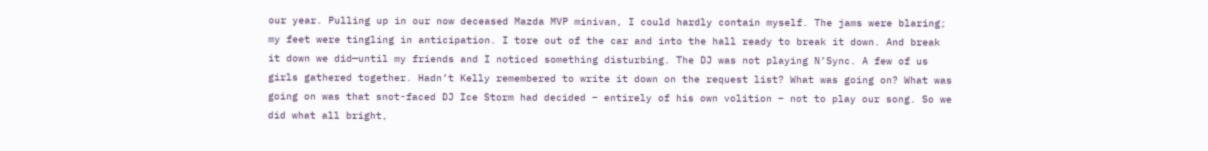our year. Pulling up in our now deceased Mazda MVP minivan, I could hardly contain myself. The jams were blaring; my feet were tingling in anticipation. I tore out of the car and into the hall ready to break it down. And break it down we did—until my friends and I noticed something disturbing. The DJ was not playing N’Sync. A few of us girls gathered together. Hadn’t Kelly remembered to write it down on the request list? What was going on? What was going on was that snot-faced DJ Ice Storm had decided – entirely of his own volition – not to play our song. So we did what all bright,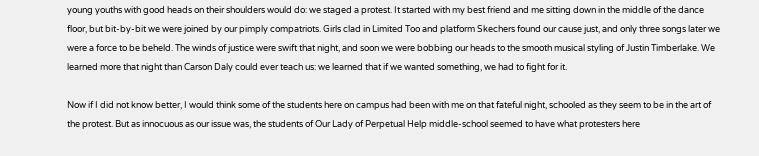young youths with good heads on their shoulders would do: we staged a protest. It started with my best friend and me sitting down in the middle of the dance floor, but bit-by-bit we were joined by our pimply compatriots. Girls clad in Limited Too and platform Skechers found our cause just, and only three songs later we were a force to be beheld. The winds of justice were swift that night, and soon we were bobbing our heads to the smooth musical styling of Justin Timberlake. We learned more that night than Carson Daly could ever teach us: we learned that if we wanted something, we had to fight for it.

Now if I did not know better, I would think some of the students here on campus had been with me on that fateful night, schooled as they seem to be in the art of the protest. But as innocuous as our issue was, the students of Our Lady of Perpetual Help middle-school seemed to have what protesters here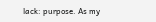lack: purpose. As my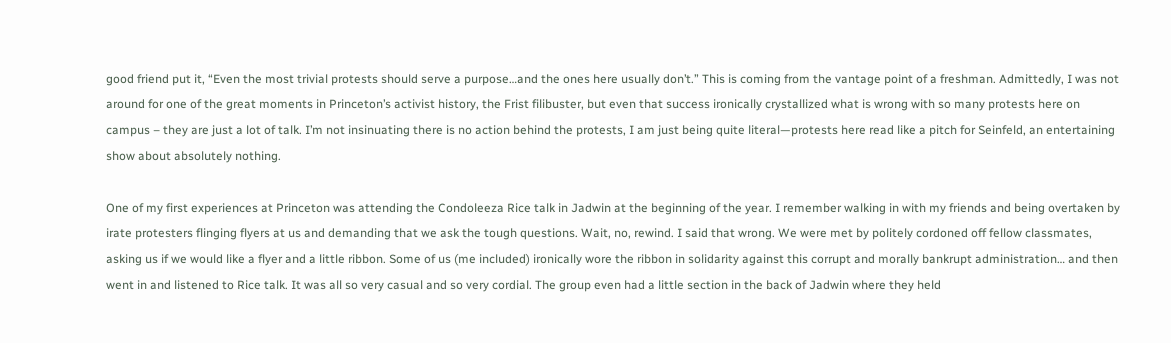good friend put it, “Even the most trivial protests should serve a purpose…and the ones here usually don’t.” This is coming from the vantage point of a freshman. Admittedly, I was not around for one of the great moments in Princeton’s activist history, the Frist filibuster, but even that success ironically crystallized what is wrong with so many protests here on campus – they are just a lot of talk. I’m not insinuating there is no action behind the protests, I am just being quite literal—protests here read like a pitch for Seinfeld, an entertaining show about absolutely nothing.

One of my first experiences at Princeton was attending the Condoleeza Rice talk in Jadwin at the beginning of the year. I remember walking in with my friends and being overtaken by irate protesters flinging flyers at us and demanding that we ask the tough questions. Wait, no, rewind. I said that wrong. We were met by politely cordoned off fellow classmates, asking us if we would like a flyer and a little ribbon. Some of us (me included) ironically wore the ribbon in solidarity against this corrupt and morally bankrupt administration… and then went in and listened to Rice talk. It was all so very casual and so very cordial. The group even had a little section in the back of Jadwin where they held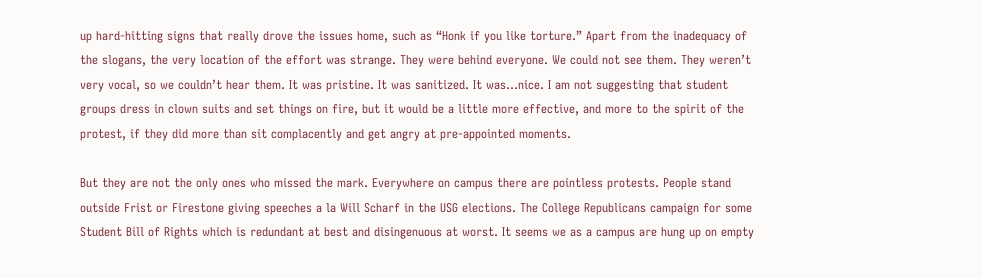up hard-hitting signs that really drove the issues home, such as “Honk if you like torture.” Apart from the inadequacy of the slogans, the very location of the effort was strange. They were behind everyone. We could not see them. They weren’t very vocal, so we couldn’t hear them. It was pristine. It was sanitized. It was…nice. I am not suggesting that student groups dress in clown suits and set things on fire, but it would be a little more effective, and more to the spirit of the protest, if they did more than sit complacently and get angry at pre-appointed moments.

But they are not the only ones who missed the mark. Everywhere on campus there are pointless protests. People stand outside Frist or Firestone giving speeches a la Will Scharf in the USG elections. The College Republicans campaign for some Student Bill of Rights which is redundant at best and disingenuous at worst. It seems we as a campus are hung up on empty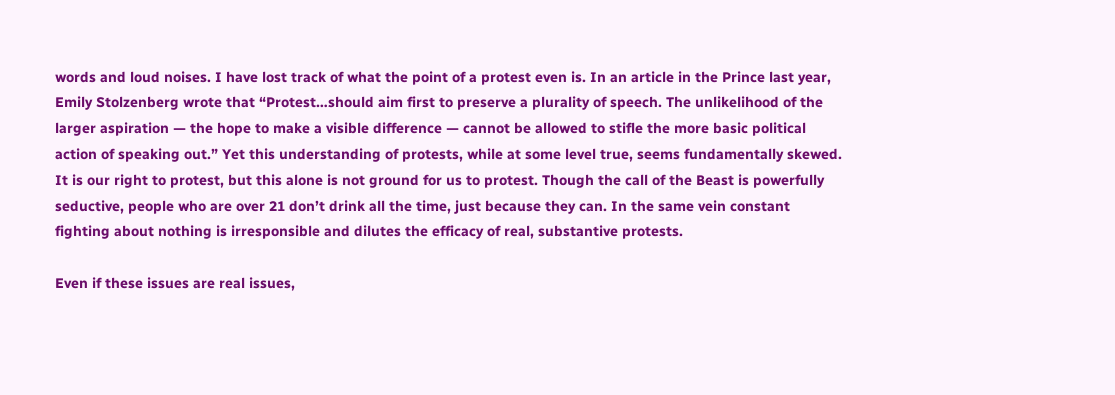words and loud noises. I have lost track of what the point of a protest even is. In an article in the Prince last year, Emily Stolzenberg wrote that “Protest…should aim first to preserve a plurality of speech. The unlikelihood of the larger aspiration — the hope to make a visible difference — cannot be allowed to stifle the more basic political action of speaking out.” Yet this understanding of protests, while at some level true, seems fundamentally skewed. It is our right to protest, but this alone is not ground for us to protest. Though the call of the Beast is powerfully seductive, people who are over 21 don’t drink all the time, just because they can. In the same vein constant fighting about nothing is irresponsible and dilutes the efficacy of real, substantive protests.

Even if these issues are real issues,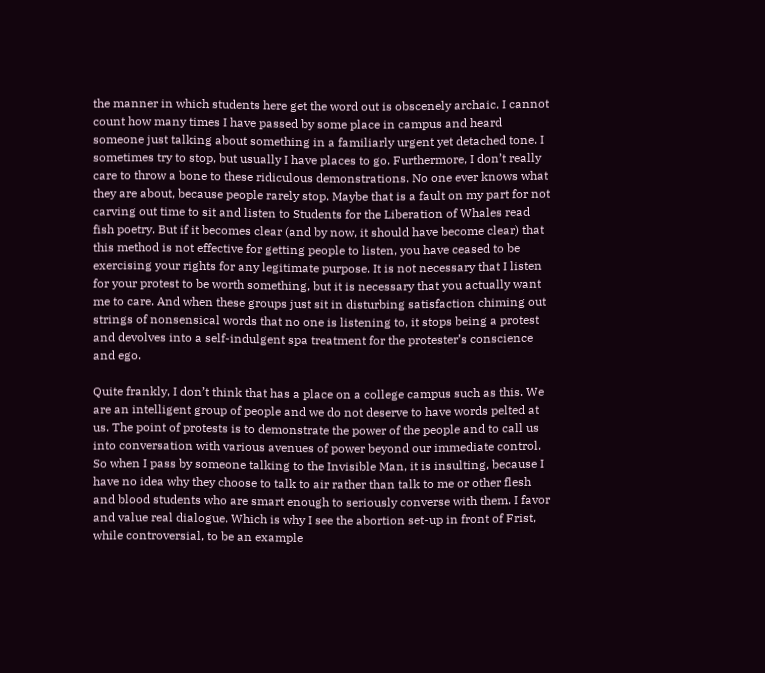the manner in which students here get the word out is obscenely archaic. I cannot count how many times I have passed by some place in campus and heard someone just talking about something in a familiarly urgent yet detached tone. I sometimes try to stop, but usually I have places to go. Furthermore, I don’t really care to throw a bone to these ridiculous demonstrations. No one ever knows what they are about, because people rarely stop. Maybe that is a fault on my part for not carving out time to sit and listen to Students for the Liberation of Whales read fish poetry. But if it becomes clear (and by now, it should have become clear) that this method is not effective for getting people to listen, you have ceased to be exercising your rights for any legitimate purpose. It is not necessary that I listen for your protest to be worth something, but it is necessary that you actually want me to care. And when these groups just sit in disturbing satisfaction chiming out strings of nonsensical words that no one is listening to, it stops being a protest and devolves into a self-indulgent spa treatment for the protester’s conscience and ego.

Quite frankly, I don’t think that has a place on a college campus such as this. We are an intelligent group of people and we do not deserve to have words pelted at us. The point of protests is to demonstrate the power of the people and to call us into conversation with various avenues of power beyond our immediate control. So when I pass by someone talking to the Invisible Man, it is insulting, because I have no idea why they choose to talk to air rather than talk to me or other flesh and blood students who are smart enough to seriously converse with them. I favor and value real dialogue. Which is why I see the abortion set-up in front of Frist, while controversial, to be an example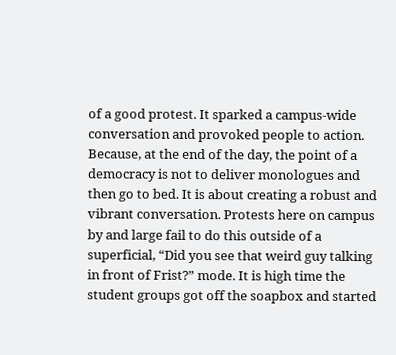of a good protest. It sparked a campus-wide conversation and provoked people to action. Because, at the end of the day, the point of a democracy is not to deliver monologues and then go to bed. It is about creating a robust and vibrant conversation. Protests here on campus by and large fail to do this outside of a superficial, “Did you see that weird guy talking in front of Frist?” mode. It is high time the student groups got off the soapbox and started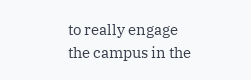to really engage the campus in the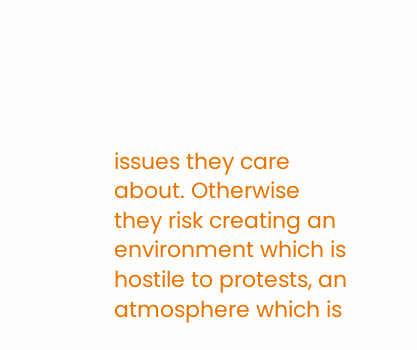issues they care about. Otherwise they risk creating an environment which is hostile to protests, an atmosphere which is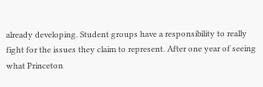already developing. Student groups have a responsibility to really fight for the issues they claim to represent. After one year of seeing what Princeton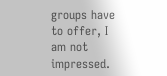groups have to offer, I am not impressed.